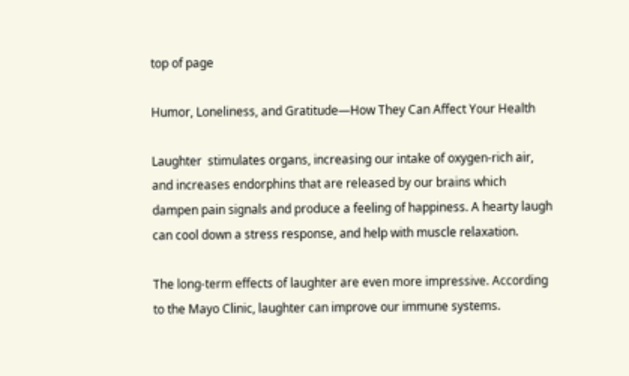top of page

Humor, Loneliness, and Gratitude—How They Can Affect Your Health

Laughter  stimulates organs, increasing our intake of oxygen-rich air, and increases endorphins that are released by our brains which dampen pain signals and produce a feeling of happiness. A hearty laugh can cool down a stress response, and help with muscle relaxation.

The long-term effects of laughter are even more impressive. According to the Mayo Clinic, laughter can improve our immune systems.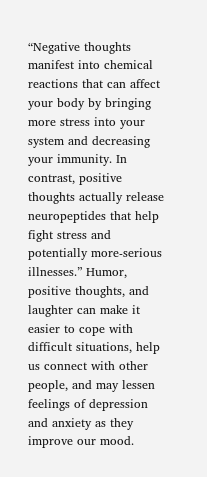“Negative thoughts manifest into chemical reactions that can affect your body by bringing more stress into your system and decreasing your immunity. In contrast, positive thoughts actually release neuropeptides that help fight stress and potentially more-serious illnesses.” Humor, positive thoughts, and laughter can make it easier to cope with difficult situations, help us connect with other people, and may lessen feelings of depression and anxiety as they improve our mood.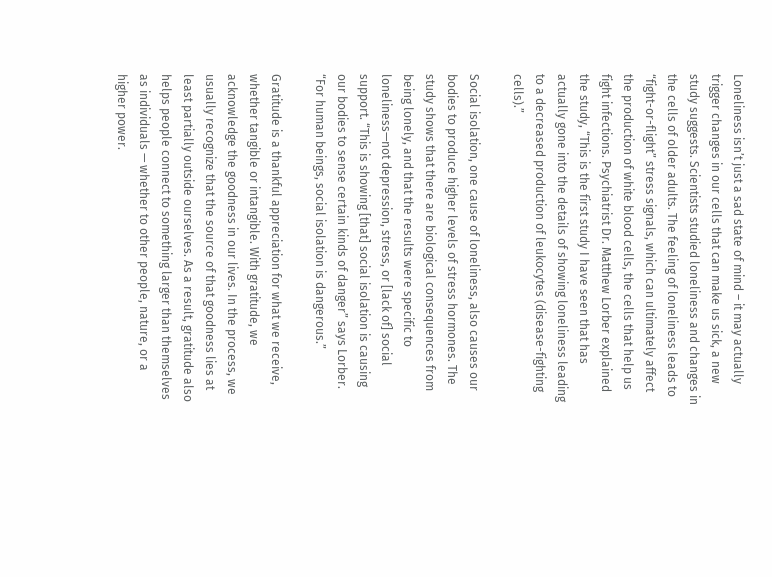Loneliness isn’t just a sad state of mind – it may actually trigger changes in our cells that can make us sick, a new study suggests. Scientists studied loneliness and changes in the cells of older adults. The feeling of loneliness leads to “fight-or-flight” stress signals, which can ultimately affect the production of white blood cells, the cells that help us fight infections. Psychiatrist Dr. Matthew Lorber explained the study, “This is the first study I have seen that has actually gone into the details of showing loneliness leading to a decreased production of leukocytes (disease-fighting cells).”

Social isolation, one cause of loneliness, also causes our bodies to produce higher levels of stress hormones. The study shows that there are biological consequences from being lonely, and that the results were specific to loneliness—not depression, stress, or [lack of] social support. “This is showing [that] social isolation is causing our bodies to sense certain kinds of danger” says Lorber. “For human beings, social isolation is dangerous.”

Gratitude is a thankful appreciation for what we receive, whether tangible or intangible. With gratitude, we acknowledge the goodness in our lives. In the process, we usually recognize that the source of that goodness lies at least partially outside ourselves. As a result, gratitude also helps people connect to something larger than themselves as individuals — whether to other people, nature, or a higher power.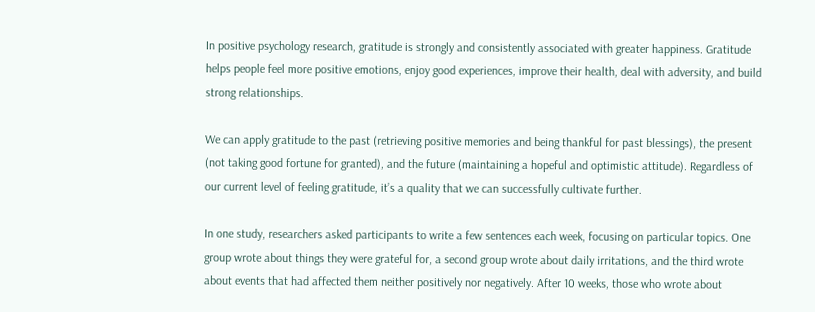In positive psychology research, gratitude is strongly and consistently associated with greater happiness. Gratitude helps people feel more positive emotions, enjoy good experiences, improve their health, deal with adversity, and build strong relationships.

We can apply gratitude to the past (retrieving positive memories and being thankful for past blessings), the present (not taking good fortune for granted), and the future (maintaining a hopeful and optimistic attitude). Regardless of our current level of feeling gratitude, it’s a quality that we can successfully cultivate further.

In one study, researchers asked participants to write a few sentences each week, focusing on particular topics. One group wrote about things they were grateful for, a second group wrote about daily irritations, and the third wrote about events that had affected them neither positively nor negatively. After 10 weeks, those who wrote about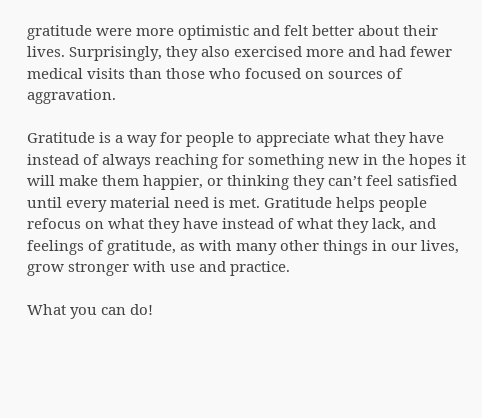gratitude were more optimistic and felt better about their lives. Surprisingly, they also exercised more and had fewer medical visits than those who focused on sources of aggravation.

Gratitude is a way for people to appreciate what they have instead of always reaching for something new in the hopes it will make them happier, or thinking they can’t feel satisfied until every material need is met. Gratitude helps people refocus on what they have instead of what they lack, and feelings of gratitude, as with many other things in our lives, grow stronger with use and practice.

What you can do!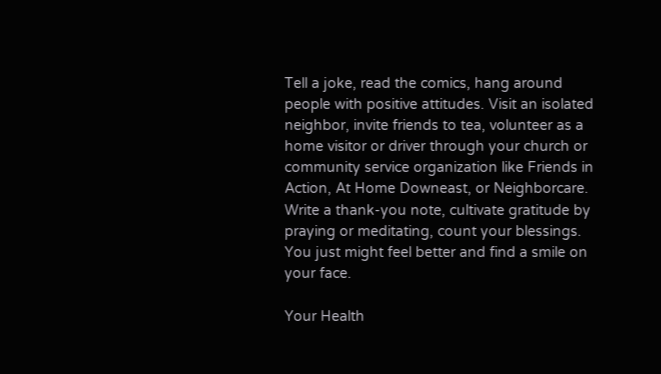Tell a joke, read the comics, hang around people with positive attitudes. Visit an isolated neighbor, invite friends to tea, volunteer as a home visitor or driver through your church or community service organization like Friends in Action, At Home Downeast, or Neighborcare. Write a thank-you note, cultivate gratitude by praying or meditating, count your blessings. You just might feel better and find a smile on your face.

Your Health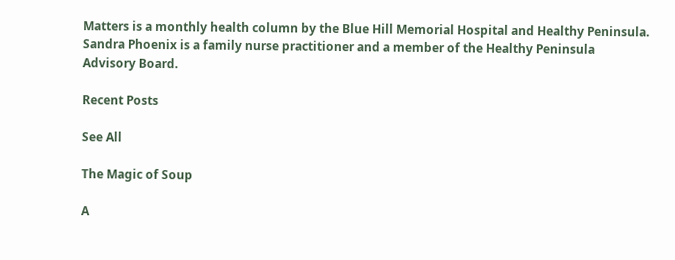Matters is a monthly health column by the Blue Hill Memorial Hospital and Healthy Peninsula. Sandra Phoenix is a family nurse practitioner and a member of the Healthy Peninsula  Advisory Board.

Recent Posts

See All

The Magic of Soup

A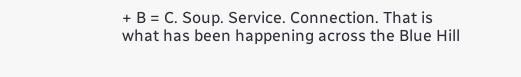+ B = C. Soup. Service. Connection. That is what has been happening across the Blue Hill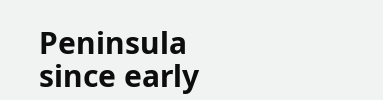Peninsula since early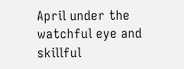April under the watchful eye and skillful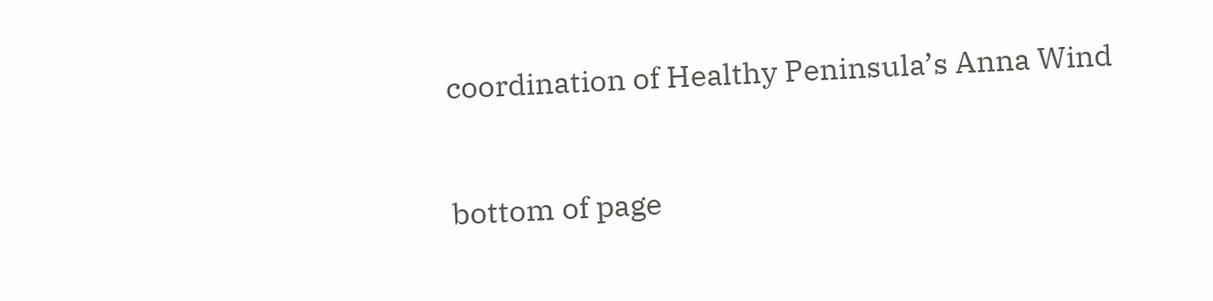coordination of Healthy Peninsula’s Anna Wind


bottom of page